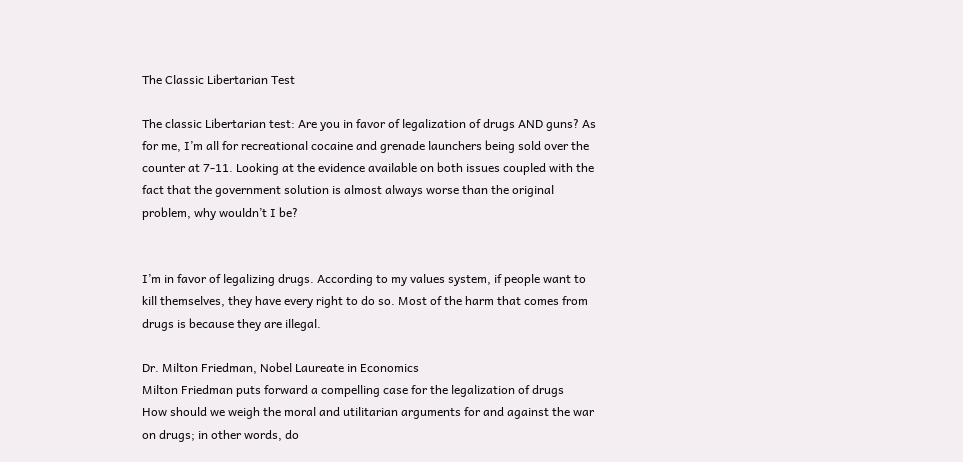The Classic Libertarian Test

The classic Libertarian test: Are you in favor of legalization of drugs AND guns? As for me, I’m all for recreational cocaine and grenade launchers being sold over the counter at 7-11. Looking at the evidence available on both issues coupled with the fact that the government solution is almost always worse than the original problem, why wouldn’t I be?


I’m in favor of legalizing drugs. According to my values system, if people want to kill themselves, they have every right to do so. Most of the harm that comes from drugs is because they are illegal.

Dr. Milton Friedman, Nobel Laureate in Economics
Milton Friedman puts forward a compelling case for the legalization of drugs
How should we weigh the moral and utilitarian arguments for and against the war on drugs; in other words, do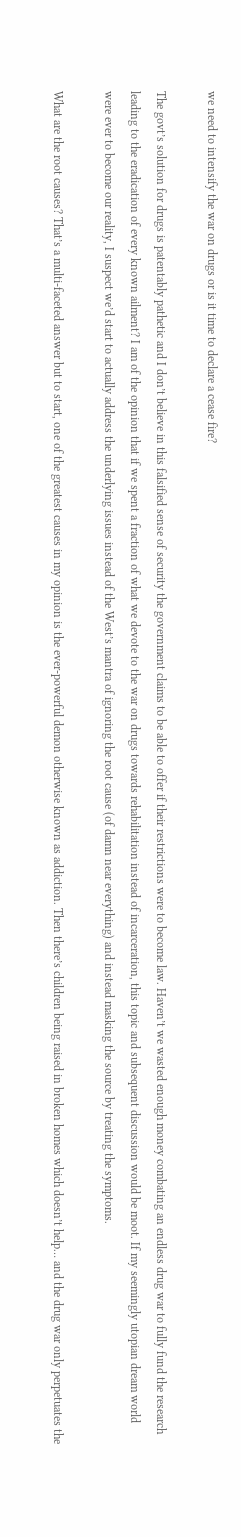we need to intensify the war on drugs or is it time to declare a cease fire?

The govt’s solution for drugs is patentably pathetic and I don’t believe in this falsified sense of security the government claims to be able to offer if their restrictions were to become law. Haven’t we wasted enough money combating an endless drug war to fully fund the research leading to the eradication of every known ailment? I am of the opinion that if we spent a fraction of what we devote to the war on drugs towards rehabilitation instead of incarceration, this topic and subsequent discussion would be moot. If my seemingly utopian dream world were ever to become our reality, I suspect we’d start to actually address the underlying issues instead of the West’s mantra of ignoring the root cause (of damn near everything) and instead masking the source by treating the symptoms.

What are the root causes? That’s a multi-faceted answer but to start, one of the greatest causes in my opinion is the ever-powerful demon otherwise known as addiction. Then there’s children being raised in broken homes which doesn’t help… and the drug war only perpetuates the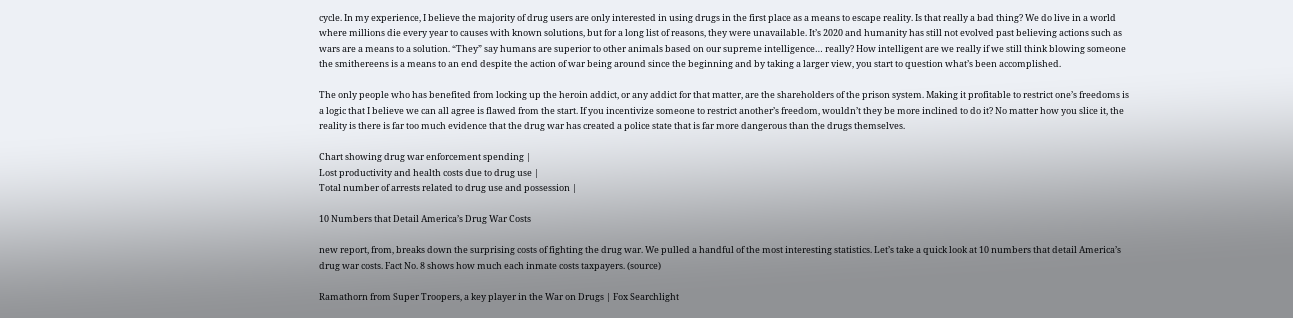cycle. In my experience, I believe the majority of drug users are only interested in using drugs in the first place as a means to escape reality. Is that really a bad thing? We do live in a world where millions die every year to causes with known solutions, but for a long list of reasons, they were unavailable. It’s 2020 and humanity has still not evolved past believing actions such as wars are a means to a solution. “They” say humans are superior to other animals based on our supreme intelligence… really? How intelligent are we really if we still think blowing someone the smithereens is a means to an end despite the action of war being around since the beginning and by taking a larger view, you start to question what’s been accomplished.

The only people who has benefited from locking up the heroin addict, or any addict for that matter, are the shareholders of the prison system. Making it profitable to restrict one’s freedoms is a logic that I believe we can all agree is flawed from the start. If you incentivize someone to restrict another’s freedom, wouldn’t they be more inclined to do it? No matter how you slice it, the reality is there is far too much evidence that the drug war has created a police state that is far more dangerous than the drugs themselves.

Chart showing drug war enforcement spending |
Lost productivity and health costs due to drug use |
Total number of arrests related to drug use and possession |

10 Numbers that Detail America’s Drug War Costs

new report, from, breaks down the surprising costs of fighting the drug war. We pulled a handful of the most interesting statistics. Let’s take a quick look at 10 numbers that detail America’s drug war costs. Fact No. 8 shows how much each inmate costs taxpayers. (source)

Ramathorn from Super Troopers, a key player in the War on Drugs | Fox Searchlight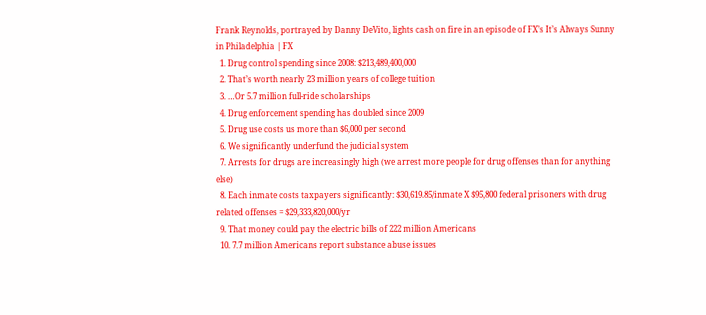Frank Reynolds, portrayed by Danny DeVito, lights cash on fire in an episode of FX’s It’s Always Sunny in Philadelphia | FX
  1. Drug control spending since 2008: $213,489,400,000
  2. That’s worth nearly 23 million years of college tuition
  3. …Or 5.7 million full-ride scholarships
  4. Drug enforcement spending has doubled since 2009
  5. Drug use costs us more than $6,000 per second
  6. We significantly underfund the judicial system
  7. Arrests for drugs are increasingly high (we arrest more people for drug offenses than for anything else)
  8. Each inmate costs taxpayers significantly: $30,619.85/inmate X $95,800 federal prisoners with drug related offenses = $29,333,820,000/yr
  9. That money could pay the electric bills of 222 million Americans
  10. 7.7 million Americans report substance abuse issues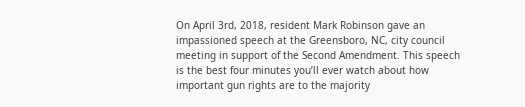On April 3rd, 2018, resident Mark Robinson gave an impassioned speech at the Greensboro, NC, city council meeting in support of the Second Amendment. This speech is the best four minutes you’ll ever watch about how important gun rights are to the majority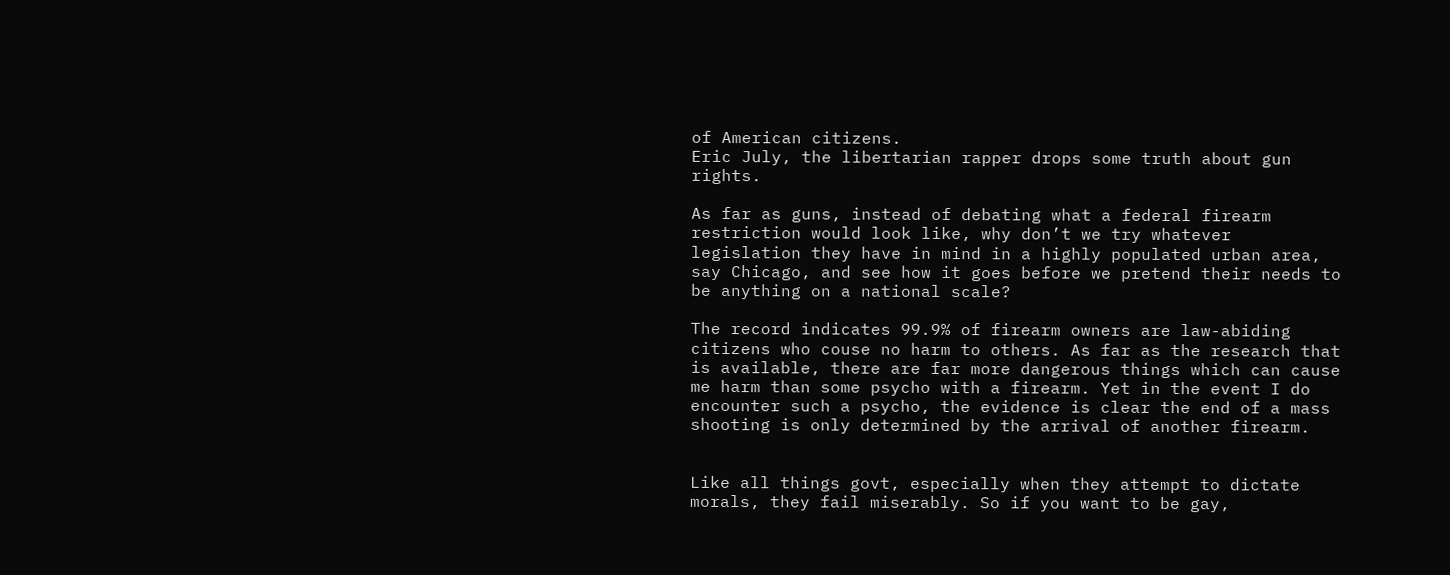of American citizens.
Eric July, the libertarian rapper drops some truth about gun rights.

As far as guns, instead of debating what a federal firearm restriction would look like, why don’t we try whatever legislation they have in mind in a highly populated urban area, say Chicago, and see how it goes before we pretend their needs to be anything on a national scale?

The record indicates 99.9% of firearm owners are law-abiding citizens who couse no harm to others. As far as the research that is available, there are far more dangerous things which can cause me harm than some psycho with a firearm. Yet in the event I do encounter such a psycho, the evidence is clear the end of a mass shooting is only determined by the arrival of another firearm.


Like all things govt, especially when they attempt to dictate morals, they fail miserably. So if you want to be gay,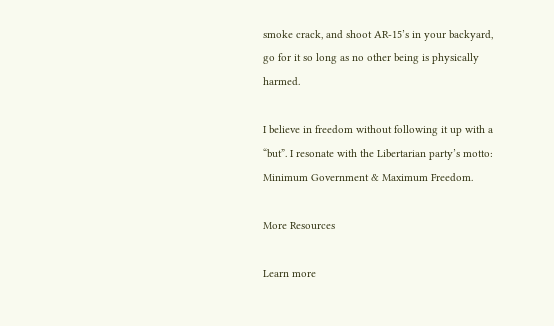smoke crack, and shoot AR-15’s in your backyard, go for it so long as no other being is physically harmed.

I believe in freedom without following it up with a “but”. I resonate with the Libertarian party’s motto: Minimum Government & Maximum Freedom.

More Resources

Learn more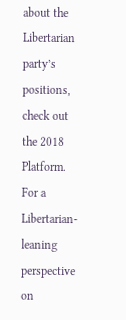about the Libertarian party’s positions, check out the 2018 Platform. For a Libertarian-leaning perspective on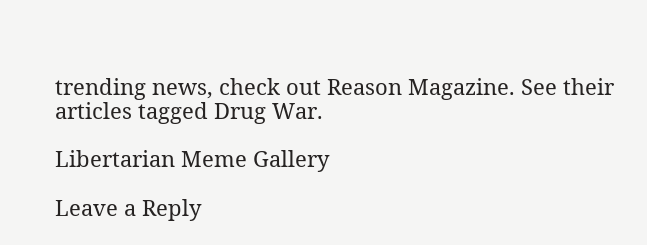trending news, check out Reason Magazine. See their articles tagged Drug War.

Libertarian Meme Gallery

Leave a Reply